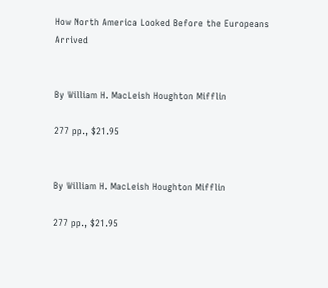How North America Looked Before the Europeans Arrived


By William H. MacLeish Houghton Mifflin

277 pp., $21.95


By William H. MacLeish Houghton Mifflin

277 pp., $21.95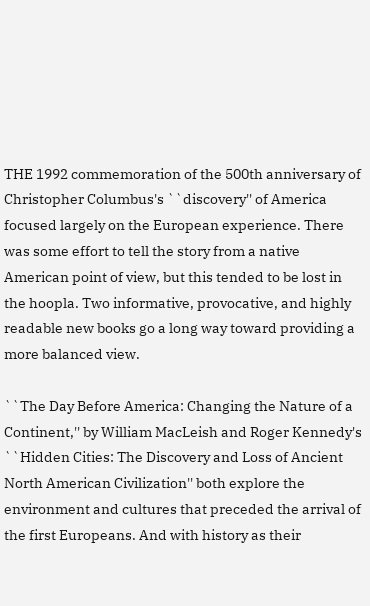THE 1992 commemoration of the 500th anniversary of Christopher Columbus's ``discovery'' of America focused largely on the European experience. There was some effort to tell the story from a native American point of view, but this tended to be lost in the hoopla. Two informative, provocative, and highly readable new books go a long way toward providing a more balanced view.

``The Day Before America: Changing the Nature of a Continent,'' by William MacLeish and Roger Kennedy's ``Hidden Cities: The Discovery and Loss of Ancient North American Civilization'' both explore the environment and cultures that preceded the arrival of the first Europeans. And with history as their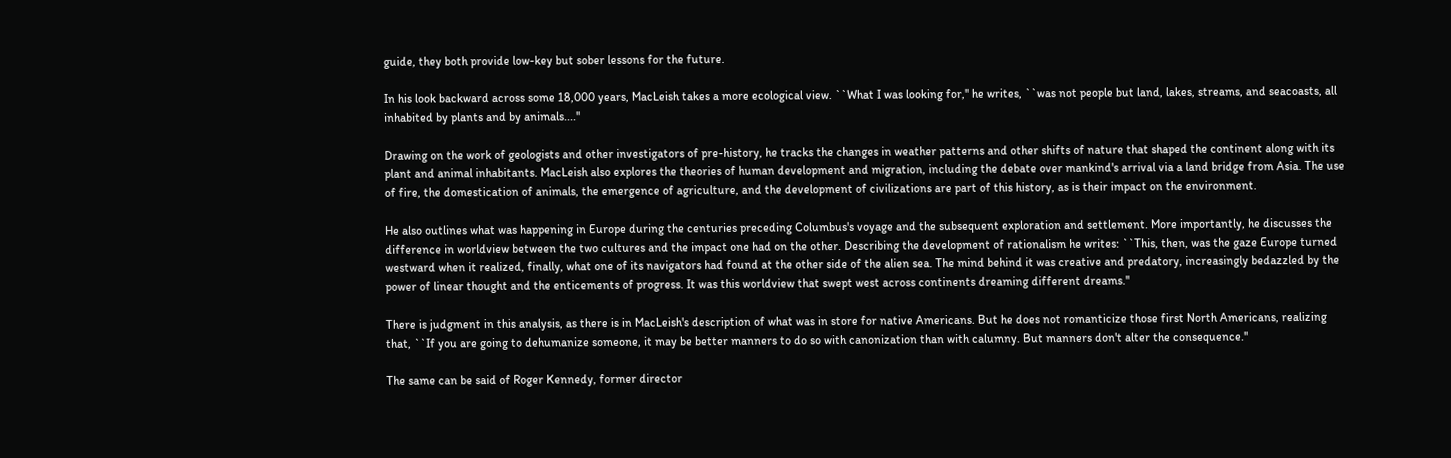guide, they both provide low-key but sober lessons for the future.

In his look backward across some 18,000 years, MacLeish takes a more ecological view. ``What I was looking for,'' he writes, ``was not people but land, lakes, streams, and seacoasts, all inhabited by plants and by animals....''

Drawing on the work of geologists and other investigators of pre-history, he tracks the changes in weather patterns and other shifts of nature that shaped the continent along with its plant and animal inhabitants. MacLeish also explores the theories of human development and migration, including the debate over mankind's arrival via a land bridge from Asia. The use of fire, the domestication of animals, the emergence of agriculture, and the development of civilizations are part of this history, as is their impact on the environment.

He also outlines what was happening in Europe during the centuries preceding Columbus's voyage and the subsequent exploration and settlement. More importantly, he discusses the difference in worldview between the two cultures and the impact one had on the other. Describing the development of rationalism he writes: ``This, then, was the gaze Europe turned westward when it realized, finally, what one of its navigators had found at the other side of the alien sea. The mind behind it was creative and predatory, increasingly bedazzled by the power of linear thought and the enticements of progress. It was this worldview that swept west across continents dreaming different dreams.''

There is judgment in this analysis, as there is in MacLeish's description of what was in store for native Americans. But he does not romanticize those first North Americans, realizing that, ``If you are going to dehumanize someone, it may be better manners to do so with canonization than with calumny. But manners don't alter the consequence.''

The same can be said of Roger Kennedy, former director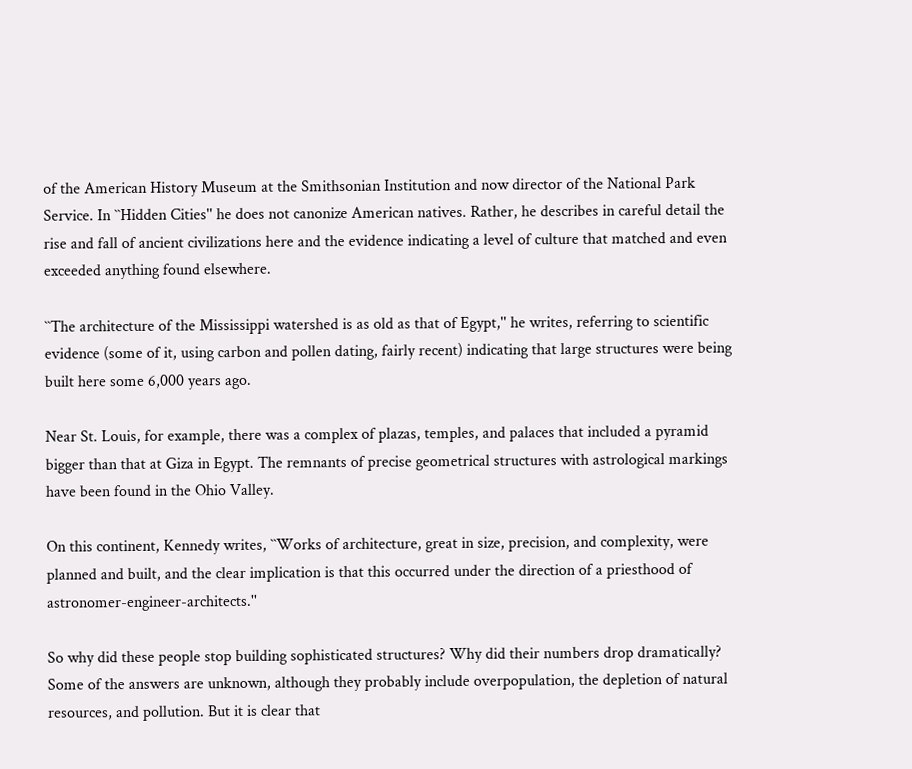of the American History Museum at the Smithsonian Institution and now director of the National Park Service. In ``Hidden Cities'' he does not canonize American natives. Rather, he describes in careful detail the rise and fall of ancient civilizations here and the evidence indicating a level of culture that matched and even exceeded anything found elsewhere.

``The architecture of the Mississippi watershed is as old as that of Egypt,'' he writes, referring to scientific evidence (some of it, using carbon and pollen dating, fairly recent) indicating that large structures were being built here some 6,000 years ago.

Near St. Louis, for example, there was a complex of plazas, temples, and palaces that included a pyramid bigger than that at Giza in Egypt. The remnants of precise geometrical structures with astrological markings have been found in the Ohio Valley.

On this continent, Kennedy writes, ``Works of architecture, great in size, precision, and complexity, were planned and built, and the clear implication is that this occurred under the direction of a priesthood of astronomer-engineer-architects.''

So why did these people stop building sophisticated structures? Why did their numbers drop dramatically? Some of the answers are unknown, although they probably include overpopulation, the depletion of natural resources, and pollution. But it is clear that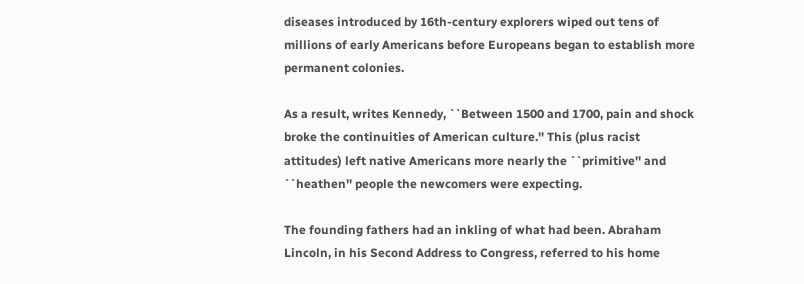diseases introduced by 16th-century explorers wiped out tens of millions of early Americans before Europeans began to establish more permanent colonies.

As a result, writes Kennedy, ``Between 1500 and 1700, pain and shock broke the continuities of American culture.'' This (plus racist attitudes) left native Americans more nearly the ``primitive'' and ``heathen'' people the newcomers were expecting.

The founding fathers had an inkling of what had been. Abraham Lincoln, in his Second Address to Congress, referred to his home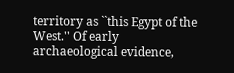territory as ``this Egypt of the West.'' Of early archaeological evidence,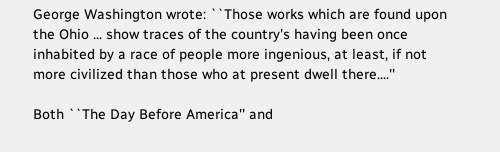George Washington wrote: ``Those works which are found upon the Ohio ... show traces of the country's having been once inhabited by a race of people more ingenious, at least, if not more civilized than those who at present dwell there....''

Both ``The Day Before America'' and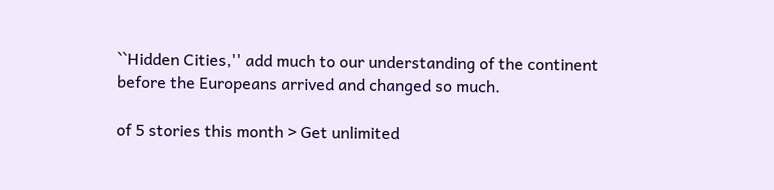``Hidden Cities,'' add much to our understanding of the continent before the Europeans arrived and changed so much.

of 5 stories this month > Get unlimited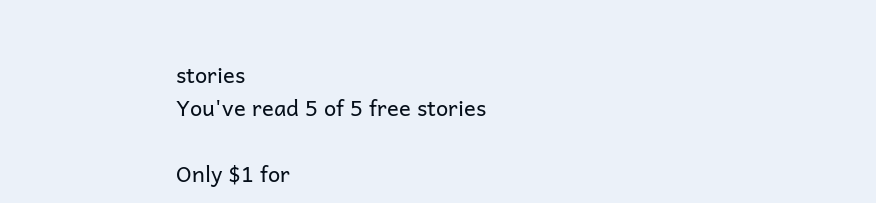stories
You've read 5 of 5 free stories

Only $1 for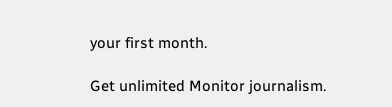your first month.

Get unlimited Monitor journalism.